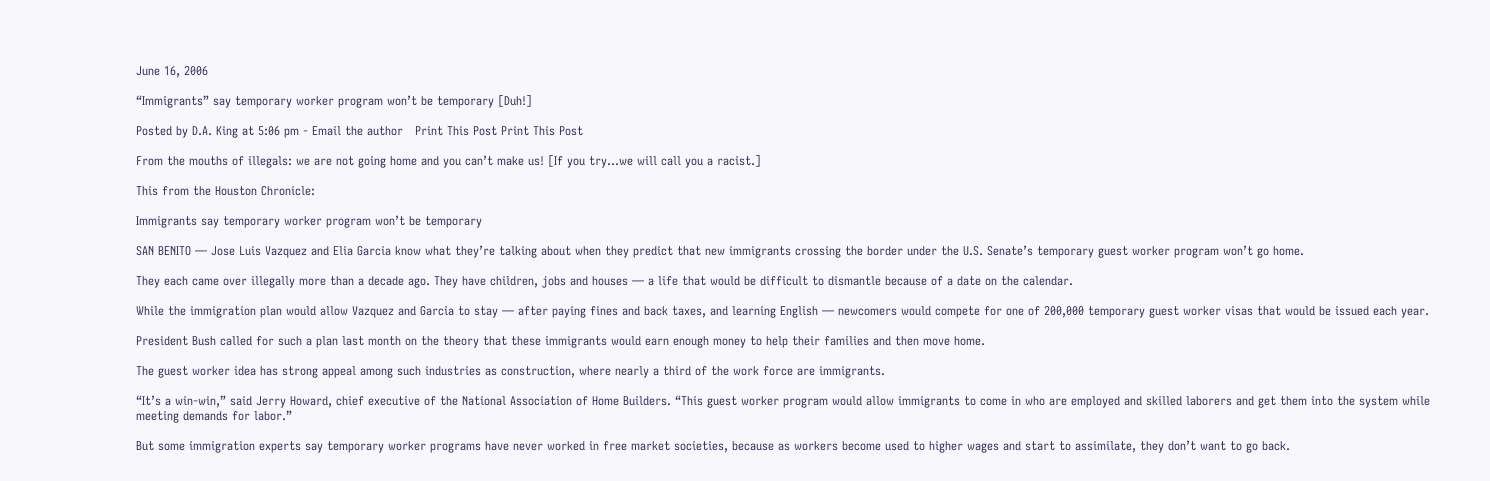June 16, 2006

“Immigrants” say temporary worker program won’t be temporary [Duh!]

Posted by D.A. King at 5:06 pm - Email the author   Print This Post Print This Post

From the mouths of illegals: we are not going home and you can’t make us! [If you try…we will call you a racist.]

This from the Houston Chronicle:

Immigrants say temporary worker program won’t be temporary

SAN BENITO — Jose Luis Vazquez and Elia Garcia know what they’re talking about when they predict that new immigrants crossing the border under the U.S. Senate’s temporary guest worker program won’t go home.

They each came over illegally more than a decade ago. They have children, jobs and houses — a life that would be difficult to dismantle because of a date on the calendar.

While the immigration plan would allow Vazquez and Garcia to stay — after paying fines and back taxes, and learning English — newcomers would compete for one of 200,000 temporary guest worker visas that would be issued each year.

President Bush called for such a plan last month on the theory that these immigrants would earn enough money to help their families and then move home.

The guest worker idea has strong appeal among such industries as construction, where nearly a third of the work force are immigrants.

“It’s a win-win,” said Jerry Howard, chief executive of the National Association of Home Builders. “This guest worker program would allow immigrants to come in who are employed and skilled laborers and get them into the system while meeting demands for labor.”

But some immigration experts say temporary worker programs have never worked in free market societies, because as workers become used to higher wages and start to assimilate, they don’t want to go back.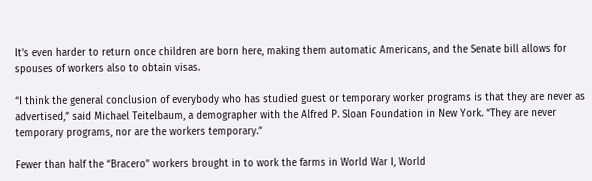It’s even harder to return once children are born here, making them automatic Americans, and the Senate bill allows for spouses of workers also to obtain visas.

“I think the general conclusion of everybody who has studied guest or temporary worker programs is that they are never as advertised,” said Michael Teitelbaum, a demographer with the Alfred P. Sloan Foundation in New York. “They are never temporary programs, nor are the workers temporary.”

Fewer than half the “Bracero” workers brought in to work the farms in World War I, World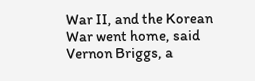War II, and the Korean War went home, said Vernon Briggs, a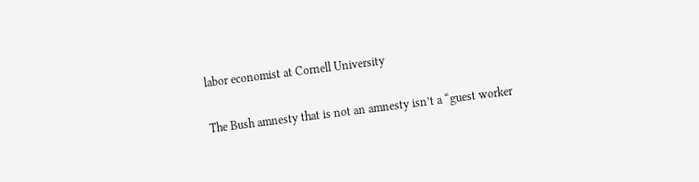labor economist at Cornell University

The Bush amnesty that is not an amnesty isn’t a “guest worker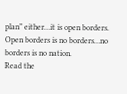plan” either…it is open borders. Open borders is no borders…no borders is no nation.
Read the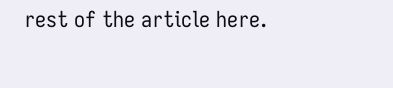rest of the article here.